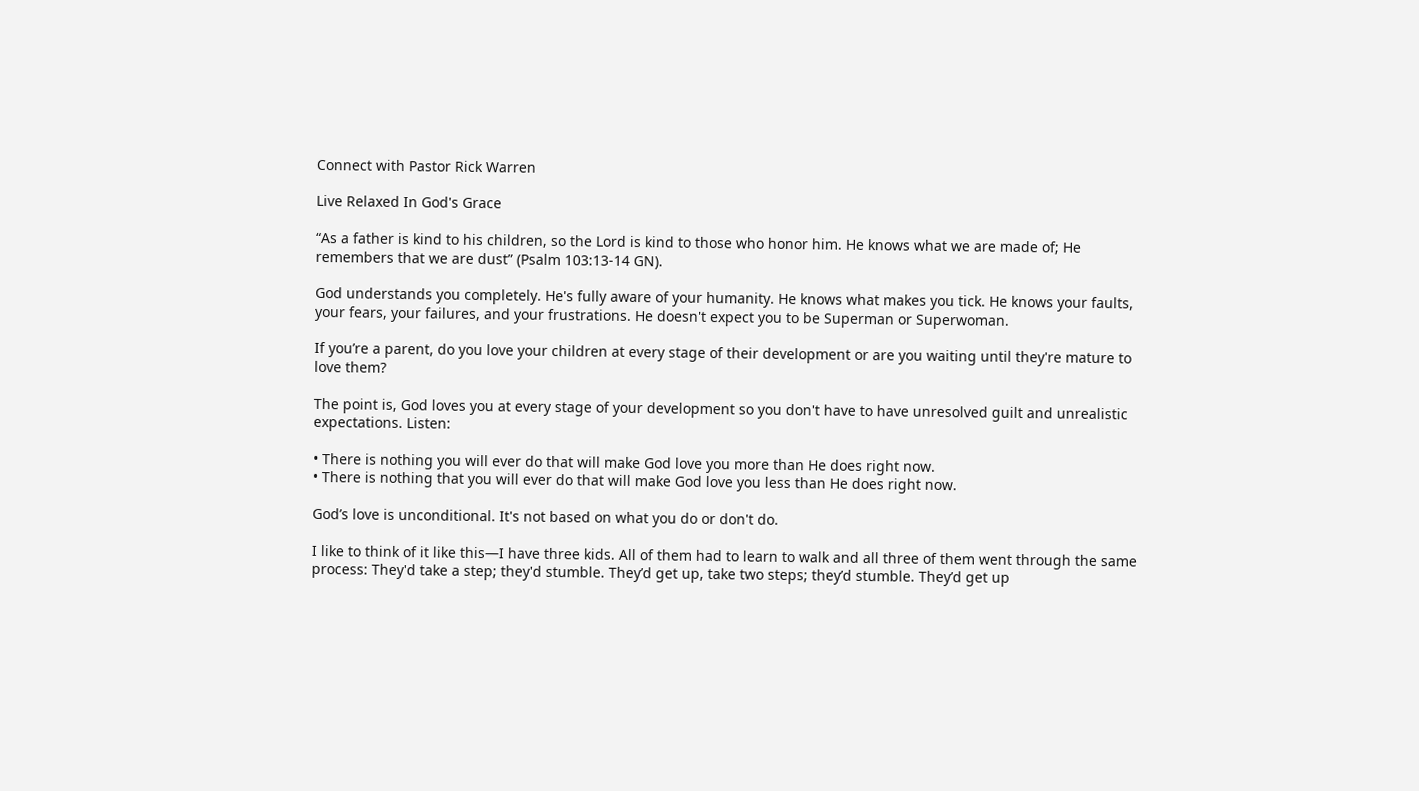Connect with Pastor Rick Warren

Live Relaxed In God's Grace

“As a father is kind to his children, so the Lord is kind to those who honor him. He knows what we are made of; He remembers that we are dust” (Psalm 103:13-14 GN).

God understands you completely. He's fully aware of your humanity. He knows what makes you tick. He knows your faults, your fears, your failures, and your frustrations. He doesn't expect you to be Superman or Superwoman.

If you’re a parent, do you love your children at every stage of their development or are you waiting until they're mature to love them?

The point is, God loves you at every stage of your development so you don't have to have unresolved guilt and unrealistic expectations. Listen:

• There is nothing you will ever do that will make God love you more than He does right now.
• There is nothing that you will ever do that will make God love you less than He does right now.

God’s love is unconditional. It's not based on what you do or don't do.

I like to think of it like this—I have three kids. All of them had to learn to walk and all three of them went through the same process: They'd take a step; they'd stumble. They’d get up, take two steps; they’d stumble. They’d get up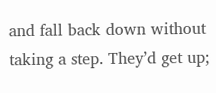and fall back down without taking a step. They’d get up;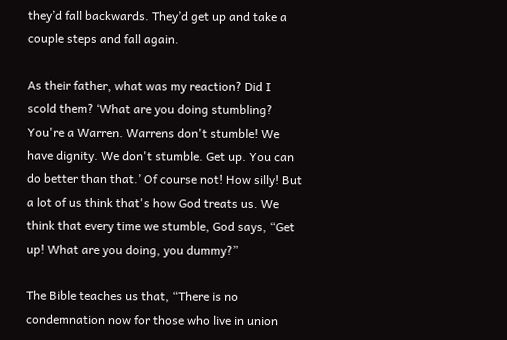they’d fall backwards. They’d get up and take a couple steps and fall again.

As their father, what was my reaction? Did I scold them? ‘What are you doing stumbling? You're a Warren. Warrens don't stumble! We have dignity. We don't stumble. Get up. You can do better than that.’ Of course not! How silly! But a lot of us think that's how God treats us. We think that every time we stumble, God says, “Get up! What are you doing, you dummy?”

The Bible teaches us that, “There is no condemnation now for those who live in union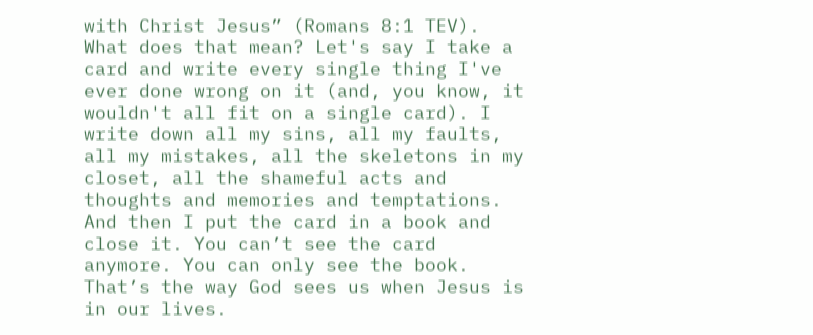with Christ Jesus” (Romans 8:1 TEV). What does that mean? Let's say I take a card and write every single thing I've ever done wrong on it (and, you know, it wouldn't all fit on a single card). I write down all my sins, all my faults, all my mistakes, all the skeletons in my closet, all the shameful acts and thoughts and memories and temptations. And then I put the card in a book and close it. You can’t see the card anymore. You can only see the book. That’s the way God sees us when Jesus is in our lives.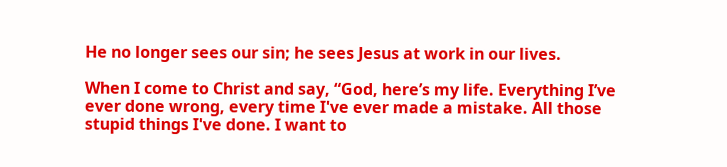He no longer sees our sin; he sees Jesus at work in our lives.

When I come to Christ and say, “God, here’s my life. Everything I’ve ever done wrong, every time I've ever made a mistake. All those stupid things I've done. I want to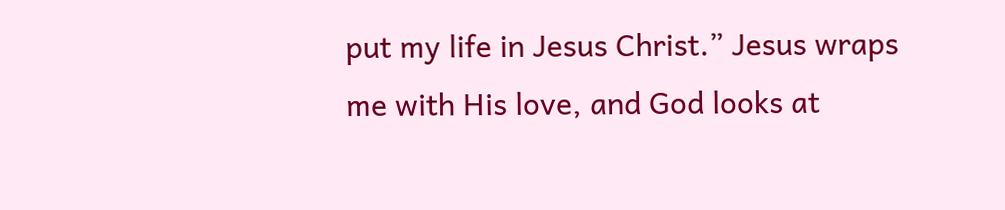put my life in Jesus Christ.” Jesus wraps me with His love, and God looks at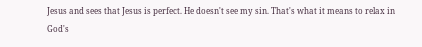Jesus and sees that Jesus is perfect. He doesn't see my sin. That's what it means to relax in God's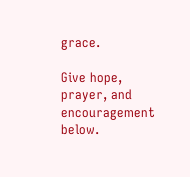grace.

Give hope, prayer, and encouragement below.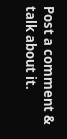Post a comment & talk about it.